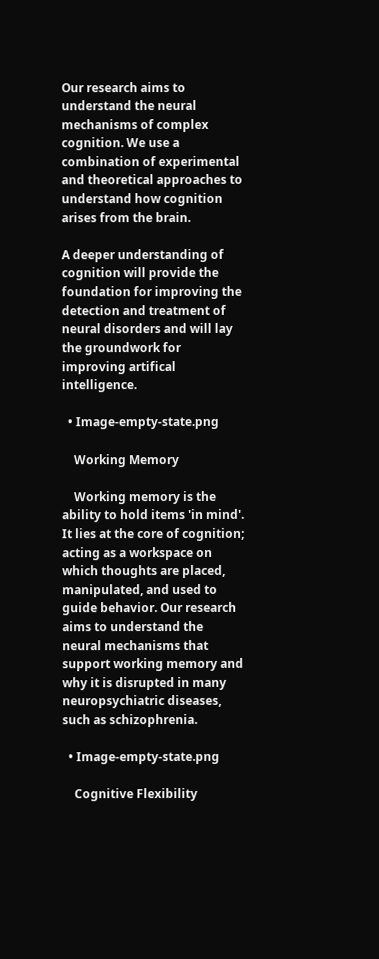Our research aims to understand the neural mechanisms of complex cognition. We use a combination of experimental and theoretical approaches to understand how cognition arises from the brain.

A deeper understanding of cognition will provide the foundation for improving the detection and treatment of neural disorders and will lay the groundwork for improving artifical intelligence.

  • Image-empty-state.png

    Working Memory

    Working memory is the ability to hold items 'in mind'.  It lies at the core of cognition; acting as a workspace on which thoughts are placed, manipulated, and used to guide behavior. Our research aims to understand the neural mechanisms that support working memory and why it is disrupted in many neuropsychiatric diseases, such as schizophrenia.

  • Image-empty-state.png

    Cognitive Flexibility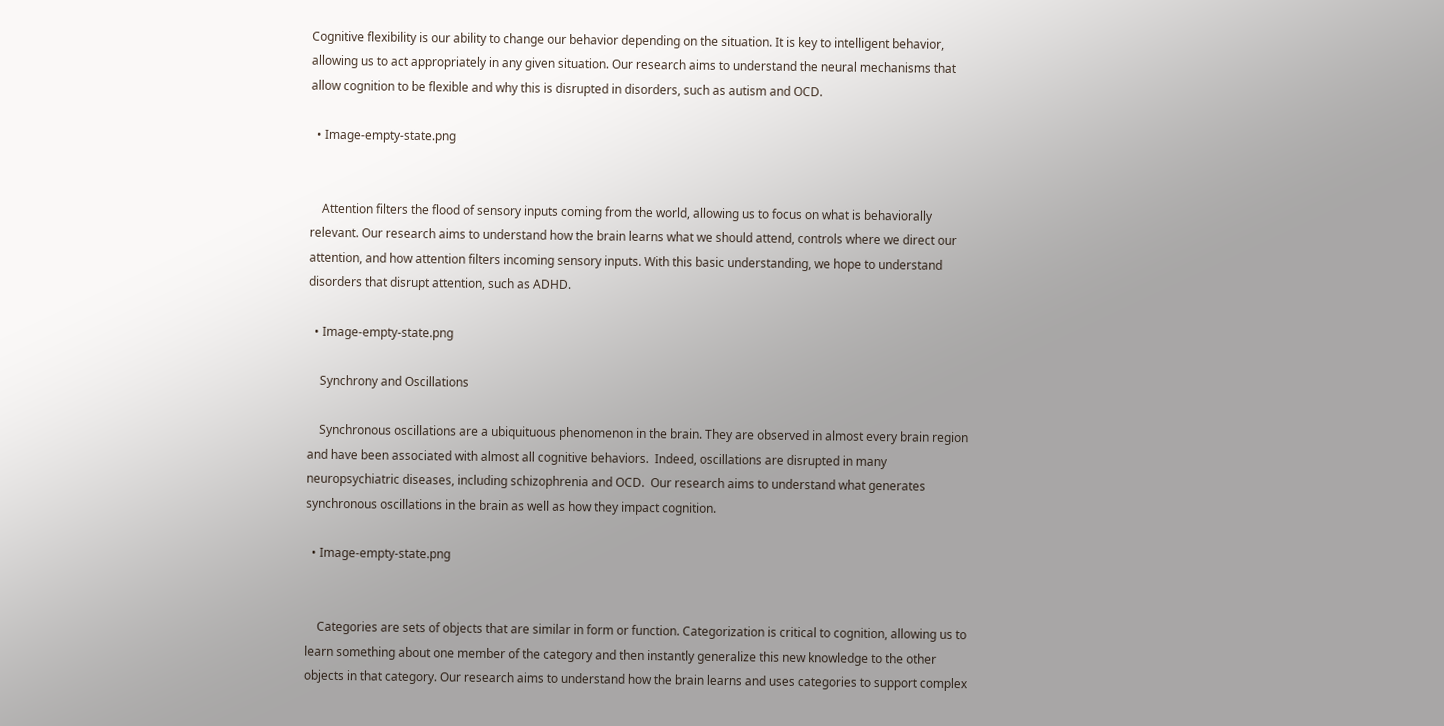Cognitive flexibility is our ability to change our behavior depending on the situation. It is key to intelligent behavior, allowing us to act appropriately in any given situation. Our research aims to understand the neural mechanisms that allow cognition to be flexible and why this is disrupted in disorders, such as autism and OCD.

  • Image-empty-state.png


    Attention filters the flood of sensory inputs coming from the world, allowing us to focus on what is behaviorally relevant. Our research aims to understand how the brain learns what we should attend, controls where we direct our attention, and how attention filters incoming sensory inputs. With this basic understanding, we hope to understand disorders that disrupt attention, such as ADHD.

  • Image-empty-state.png

    Synchrony and Oscillations

    Synchronous oscillations are a ubiquituous phenomenon in the brain. They are observed in almost every brain region and have been associated with almost all cognitive behaviors.  Indeed, oscillations are disrupted in many neuropsychiatric diseases, including schizophrenia and OCD.  Our research aims to understand what generates synchronous oscillations in the brain as well as how they impact cognition.

  • Image-empty-state.png


    Categories are sets of objects that are similar in form or function. Categorization is critical to cognition, allowing us to learn something about one member of the category and then instantly generalize this new knowledge to the other objects in that category. Our research aims to understand how the brain learns and uses categories to support complex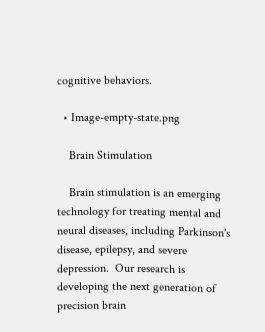cognitive behaviors.

  • Image-empty-state.png

    Brain Stimulation

    Brain stimulation is an emerging technology for treating mental and neural diseases, including Parkinson's disease, epilepsy, and severe depression.  Our research is developing the next generation of precision brain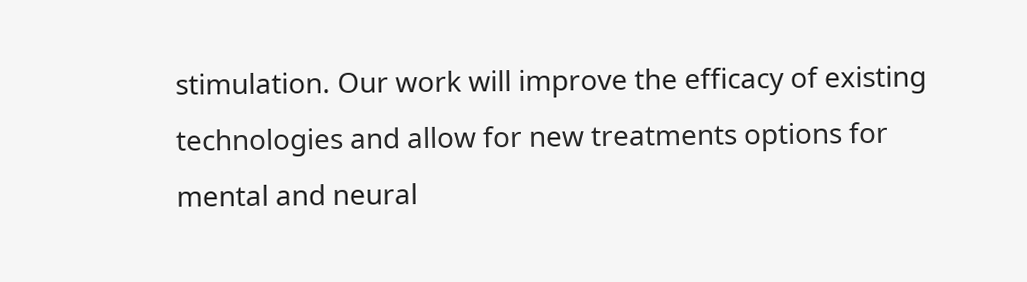stimulation. Our work will improve the efficacy of existing technologies and allow for new treatments options for mental and neural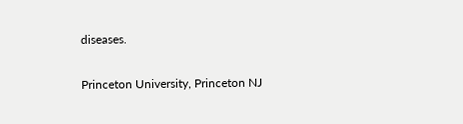diseases.

Princeton University, Princeton NJ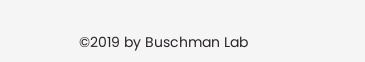©2019 by Buschman Lab